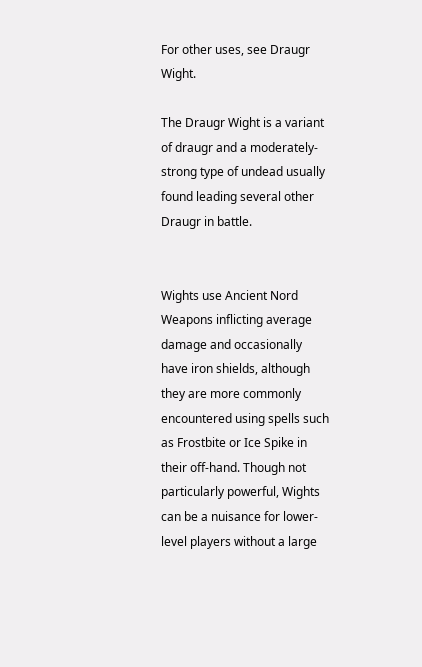For other uses, see Draugr Wight.

The Draugr Wight is a variant of draugr and a moderately-strong type of undead usually found leading several other Draugr in battle.


Wights use Ancient Nord Weapons inflicting average damage and occasionally have iron shields, although they are more commonly encountered using spells such as Frostbite or Ice Spike in their off-hand. Though not particularly powerful, Wights can be a nuisance for lower-level players without a large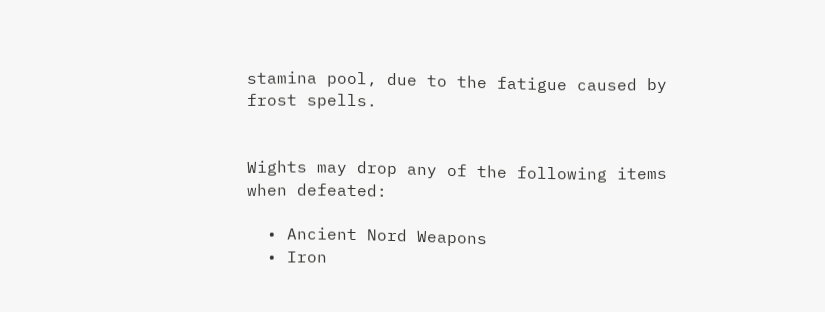stamina pool, due to the fatigue caused by frost spells.


Wights may drop any of the following items when defeated:

  • Ancient Nord Weapons
  • Iron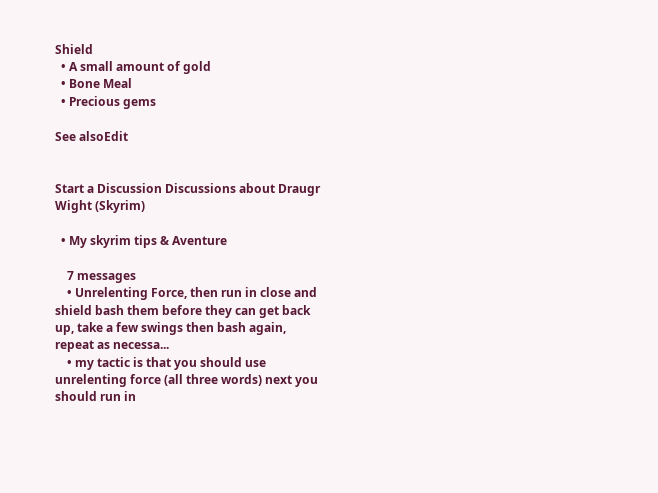Shield
  • A small amount of gold
  • Bone Meal
  • Precious gems

See alsoEdit


Start a Discussion Discussions about Draugr Wight (Skyrim)

  • My skyrim tips & Aventure

    7 messages
    • Unrelenting Force, then run in close and shield bash them before they can get back up, take a few swings then bash again, repeat as necessa...
    • my tactic is that you should use unrelenting force (all three words) next you should run in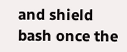and shield bash once the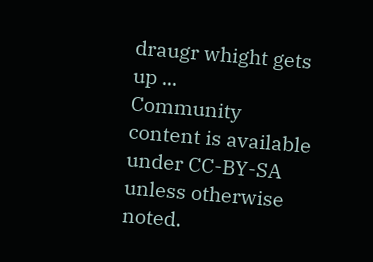draugr whight gets up ...
Community content is available under CC-BY-SA unless otherwise noted.